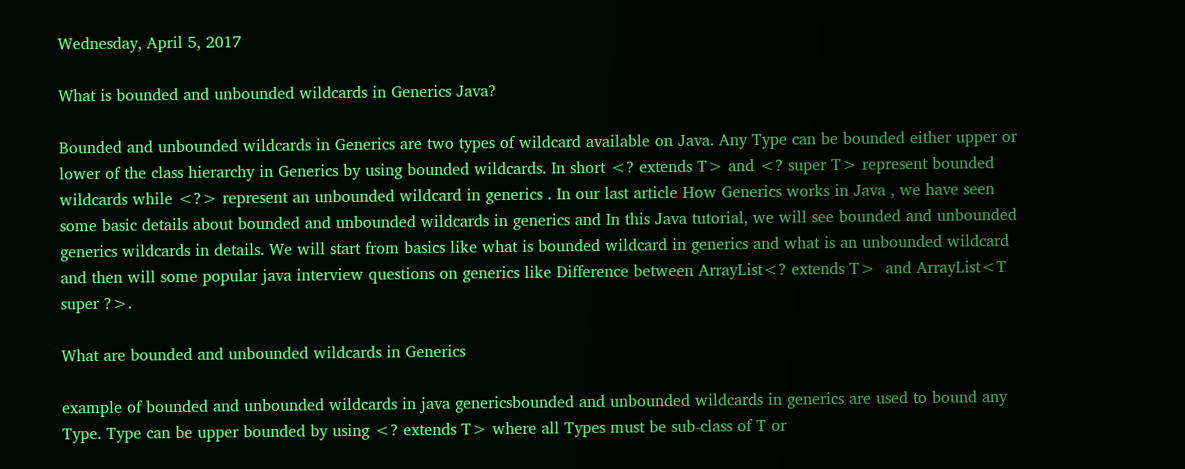Wednesday, April 5, 2017

What is bounded and unbounded wildcards in Generics Java?

Bounded and unbounded wildcards in Generics are two types of wildcard available on Java. Any Type can be bounded either upper or lower of the class hierarchy in Generics by using bounded wildcards. In short <? extends T> and <? super T> represent bounded wildcards while <?> represent an unbounded wildcard in generics . In our last article How Generics works in Java , we have seen some basic details about bounded and unbounded wildcards in generics and In this Java tutorial, we will see bounded and unbounded generics wildcards in details. We will start from basics like what is bounded wildcard in generics and what is an unbounded wildcard  and then will some popular java interview questions on generics like Difference between ArrayList<? extends T>  and ArrayList<T super ?>.

What are bounded and unbounded wildcards in Generics

example of bounded and unbounded wildcards in java genericsbounded and unbounded wildcards in generics are used to bound any Type. Type can be upper bounded by using <? extends T> where all Types must be sub-class of T or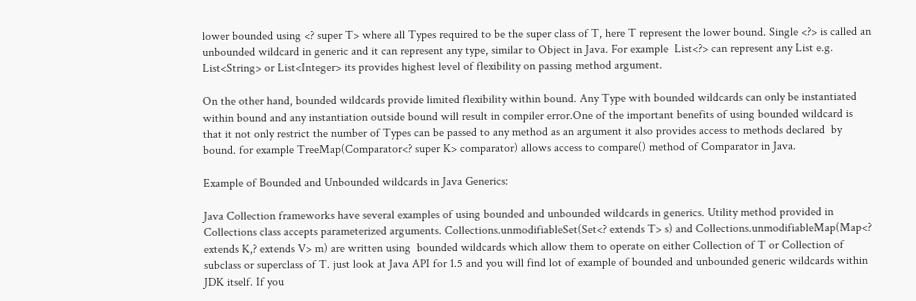lower bounded using <? super T> where all Types required to be the super class of T, here T represent the lower bound. Single <?> is called an unbounded wildcard in generic and it can represent any type, similar to Object in Java. For example  List<?> can represent any List e.g. List<String> or List<Integer> its provides highest level of flexibility on passing method argument.

On the other hand, bounded wildcards provide limited flexibility within bound. Any Type with bounded wildcards can only be instantiated within bound and any instantiation outside bound will result in compiler error.One of the important benefits of using bounded wildcard is that it not only restrict the number of Types can be passed to any method as an argument it also provides access to methods declared  by bound. for example TreeMap(Comparator<? super K> comparator) allows access to compare() method of Comparator in Java.

Example of Bounded and Unbounded wildcards in Java Generics:

Java Collection frameworks have several examples of using bounded and unbounded wildcards in generics. Utility method provided in Collections class accepts parameterized arguments. Collections.unmodifiableSet(Set<? extends T> s) and Collections.unmodifiableMap(Map<? extends K,? extends V> m) are written using  bounded wildcards which allow them to operate on either Collection of T or Collection of subclass or superclass of T. just look at Java API for 1.5 and you will find lot of example of bounded and unbounded generic wildcards within JDK itself. If you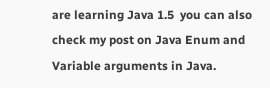are learning Java 1.5  you can also check my post on Java Enum and  Variable arguments in Java.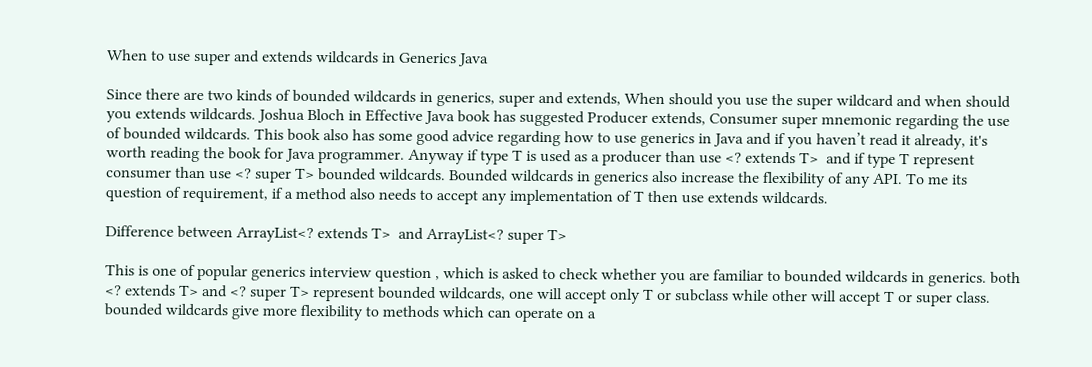When to use super and extends wildcards in Generics Java

Since there are two kinds of bounded wildcards in generics, super and extends, When should you use the super wildcard and when should you extends wildcards. Joshua Bloch in Effective Java book has suggested Producer extends, Consumer super mnemonic regarding the use of bounded wildcards. This book also has some good advice regarding how to use generics in Java and if you haven’t read it already, it's worth reading the book for Java programmer. Anyway if type T is used as a producer than use <? extends T>  and if type T represent consumer than use <? super T> bounded wildcards. Bounded wildcards in generics also increase the flexibility of any API. To me its question of requirement, if a method also needs to accept any implementation of T then use extends wildcards.

Difference between ArrayList<? extends T>  and ArrayList<? super T>

This is one of popular generics interview question , which is asked to check whether you are familiar to bounded wildcards in generics. both <? extends T> and <? super T> represent bounded wildcards, one will accept only T or subclass while other will accept T or super class. bounded wildcards give more flexibility to methods which can operate on a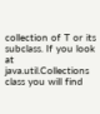collection of T or its subclass. If you look at java.util.Collections class you will find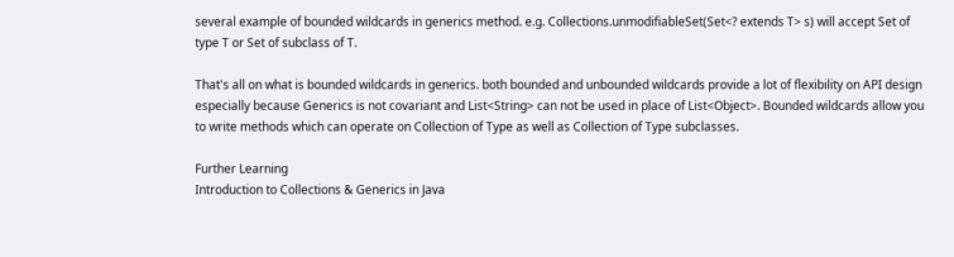several example of bounded wildcards in generics method. e.g. Collections.unmodifiableSet(Set<? extends T> s) will accept Set of type T or Set of subclass of T.

That's all on what is bounded wildcards in generics. both bounded and unbounded wildcards provide a lot of flexibility on API design especially because Generics is not covariant and List<String> can not be used in place of List<Object>. Bounded wildcards allow you to write methods which can operate on Collection of Type as well as Collection of Type subclasses.

Further Learning
Introduction to Collections & Generics in Java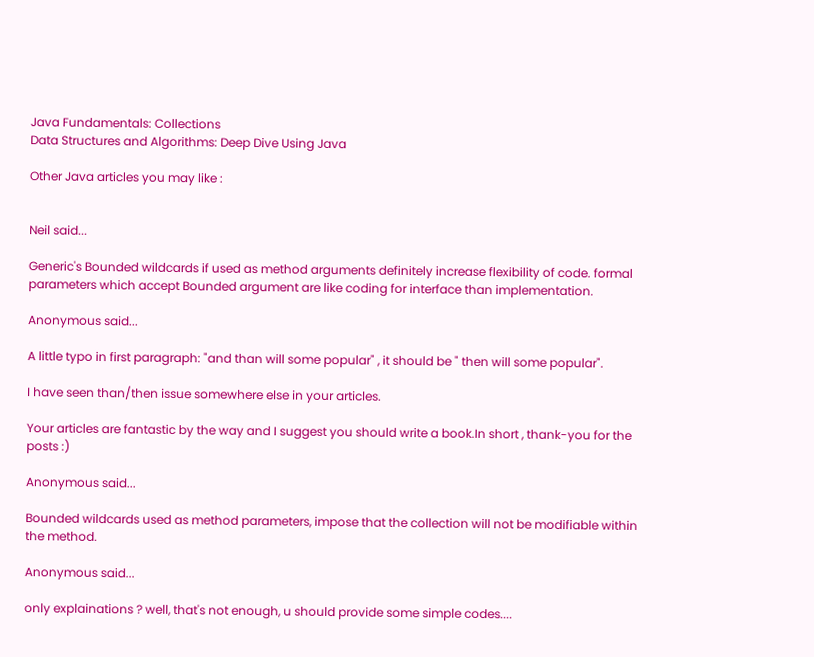Java Fundamentals: Collections
Data Structures and Algorithms: Deep Dive Using Java

Other Java articles you may like :


Neil said...

Generic's Bounded wildcards if used as method arguments definitely increase flexibility of code. formal parameters which accept Bounded argument are like coding for interface than implementation.

Anonymous said...

A little typo in first paragraph: "and than will some popular" , it should be " then will some popular".

I have seen than/then issue somewhere else in your articles.

Your articles are fantastic by the way and I suggest you should write a book.In short , thank-you for the posts :)

Anonymous said...

Bounded wildcards used as method parameters, impose that the collection will not be modifiable within the method.

Anonymous said...

only explainations ? well, that's not enough, u should provide some simple codes....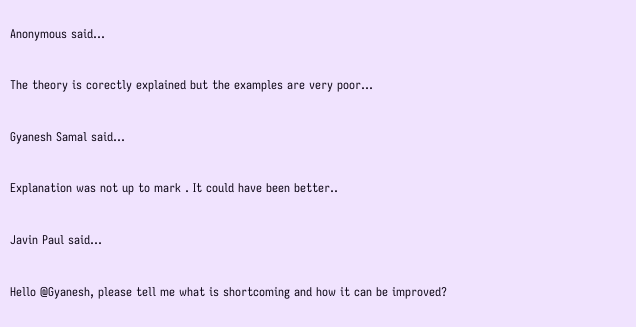Anonymous said...

The theory is corectly explained but the examples are very poor...

Gyanesh Samal said...

Explanation was not up to mark . It could have been better..

Javin Paul said...

Hello @Gyanesh, please tell me what is shortcoming and how it can be improved?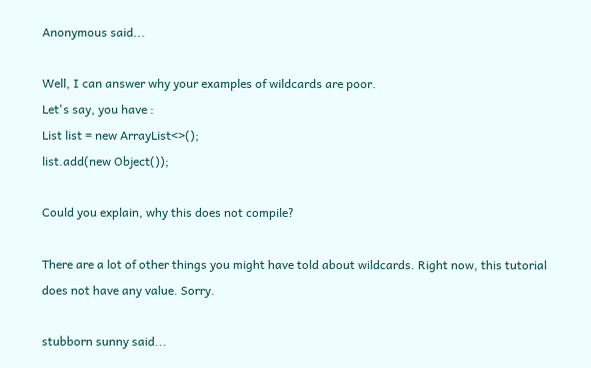Anonymous said...

Well, I can answer why your examples of wildcards are poor.
Let's say, you have :
List list = new ArrayList<>();
list.add(new Object());

Could you explain, why this does not compile?

There are a lot of other things you might have told about wildcards. Right now, this tutorial does not have any value. Sorry.

stubborn sunny said...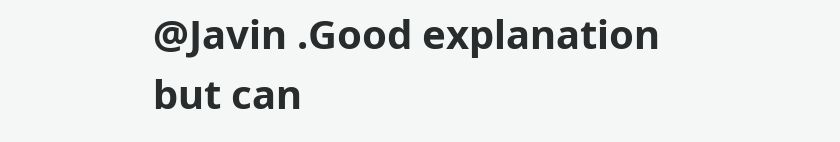@Javin .Good explanation but can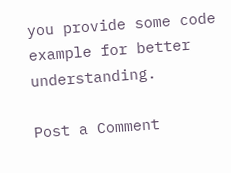you provide some code example for better understanding.

Post a Comment